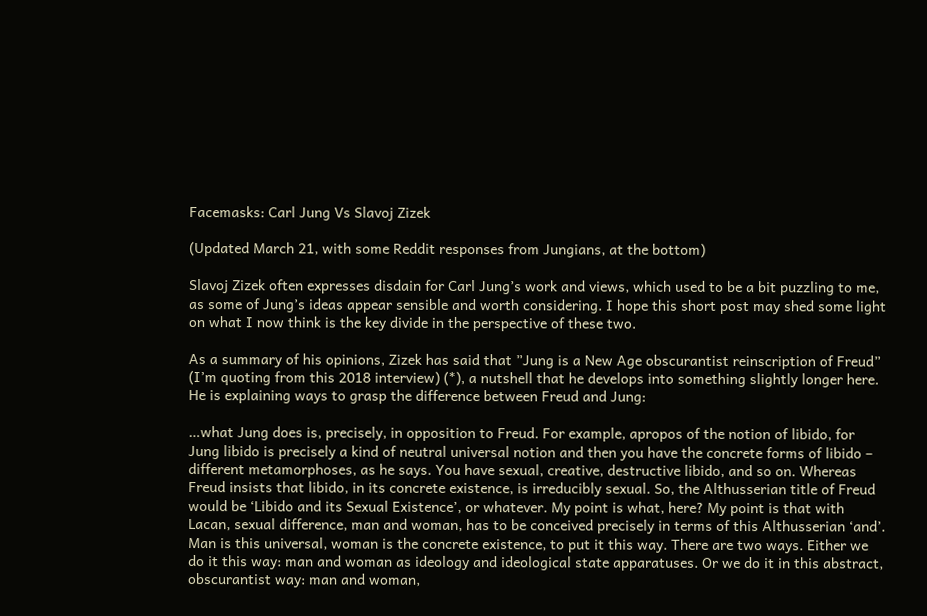Facemasks: Carl Jung Vs Slavoj Zizek

(Updated March 21, with some Reddit responses from Jungians, at the bottom)

Slavoj Zizek often expresses disdain for Carl Jung’s work and views, which used to be a bit puzzling to me, as some of Jung’s ideas appear sensible and worth considering. I hope this short post may shed some light on what I now think is the key divide in the perspective of these two.

As a summary of his opinions, Zizek has said that ”Jung is a New Age obscurantist reinscription of Freud” (I’m quoting from this 2018 interview) (*), a nutshell that he develops into something slightly longer here. He is explaining ways to grasp the difference between Freud and Jung:

…what Jung does is, precisely, in opposition to Freud. For example, apropos of the notion of libido, for Jung libido is precisely a kind of neutral universal notion and then you have the concrete forms of libido – different metamorphoses, as he says. You have sexual, creative, destructive libido, and so on. Whereas Freud insists that libido, in its concrete existence, is irreducibly sexual. So, the Althusserian title of Freud would be ‘Libido and its Sexual Existence’, or whatever. My point is what, here? My point is that with Lacan, sexual difference, man and woman, has to be conceived precisely in terms of this Althusserian ‘and’. Man is this universal, woman is the concrete existence, to put it this way. There are two ways. Either we do it this way: man and woman as ideology and ideological state apparatuses. Or we do it in this abstract, obscurantist way: man and woman,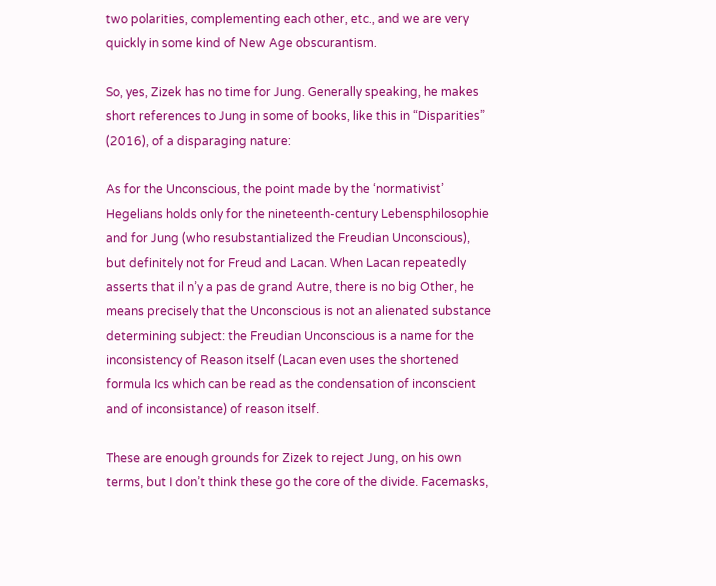two polarities, complementing each other, etc., and we are very quickly in some kind of New Age obscurantism.

So, yes, Zizek has no time for Jung. Generally speaking, he makes short references to Jung in some of books, like this in “Disparities” (2016), of a disparaging nature:

As for the Unconscious, the point made by the ‘normativist’ Hegelians holds only for the nineteenth-century Lebensphilosophie and for Jung (who resubstantialized the Freudian Unconscious), but definitely not for Freud and Lacan. When Lacan repeatedly asserts that il n’y a pas de grand Autre, there is no big Other, he means precisely that the Unconscious is not an alienated substance determining subject: the Freudian Unconscious is a name for the inconsistency of Reason itself (Lacan even uses the shortened formula Ics which can be read as the condensation of inconscient and of inconsistance) of reason itself.

These are enough grounds for Zizek to reject Jung, on his own terms, but I don’t think these go the core of the divide. Facemasks,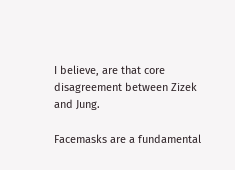I believe, are that core disagreement between Zizek and Jung.

Facemasks are a fundamental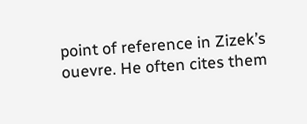point of reference in Zizek’s ouevre. He often cites them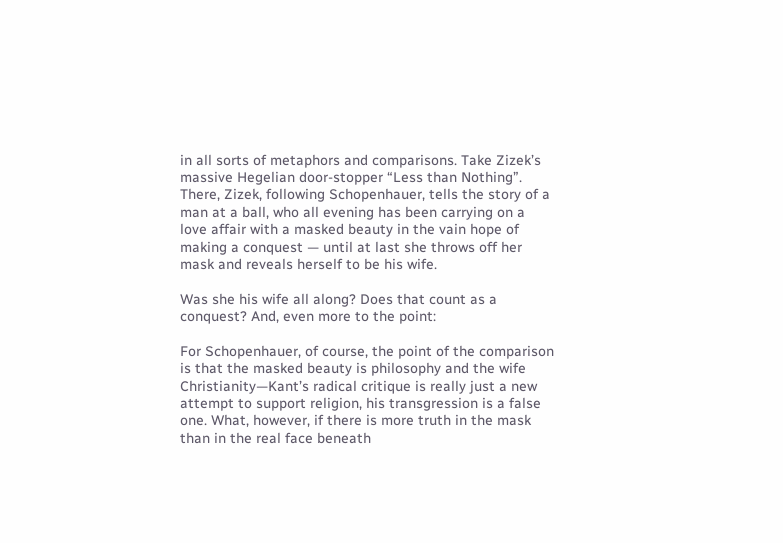in all sorts of metaphors and comparisons. Take Zizek’s massive Hegelian door-stopper “Less than Nothing”. There, Zizek, following Schopenhauer, tells the story of a man at a ball, who all evening has been carrying on a love affair with a masked beauty in the vain hope of making a conquest — until at last she throws off her mask and reveals herself to be his wife.

Was she his wife all along? Does that count as a conquest? And, even more to the point:

For Schopenhauer, of course, the point of the comparison is that the masked beauty is philosophy and the wife Christianity—Kant’s radical critique is really just a new attempt to support religion, his transgression is a false one. What, however, if there is more truth in the mask than in the real face beneath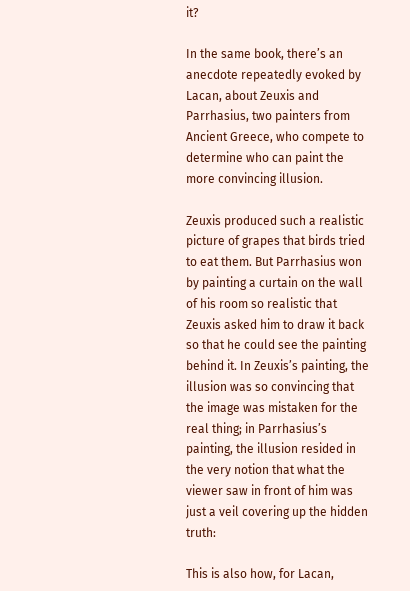it?

In the same book, there’s an anecdote repeatedly evoked by Lacan, about Zeuxis and Parrhasius, two painters from Ancient Greece, who compete to determine who can paint the more convincing illusion.

Zeuxis produced such a realistic picture of grapes that birds tried to eat them. But Parrhasius won by painting a curtain on the wall of his room so realistic that Zeuxis asked him to draw it back so that he could see the painting behind it. In Zeuxis’s painting, the illusion was so convincing that the image was mistaken for the real thing; in Parrhasius’s painting, the illusion resided in the very notion that what the viewer saw in front of him was just a veil covering up the hidden truth:

This is also how, for Lacan,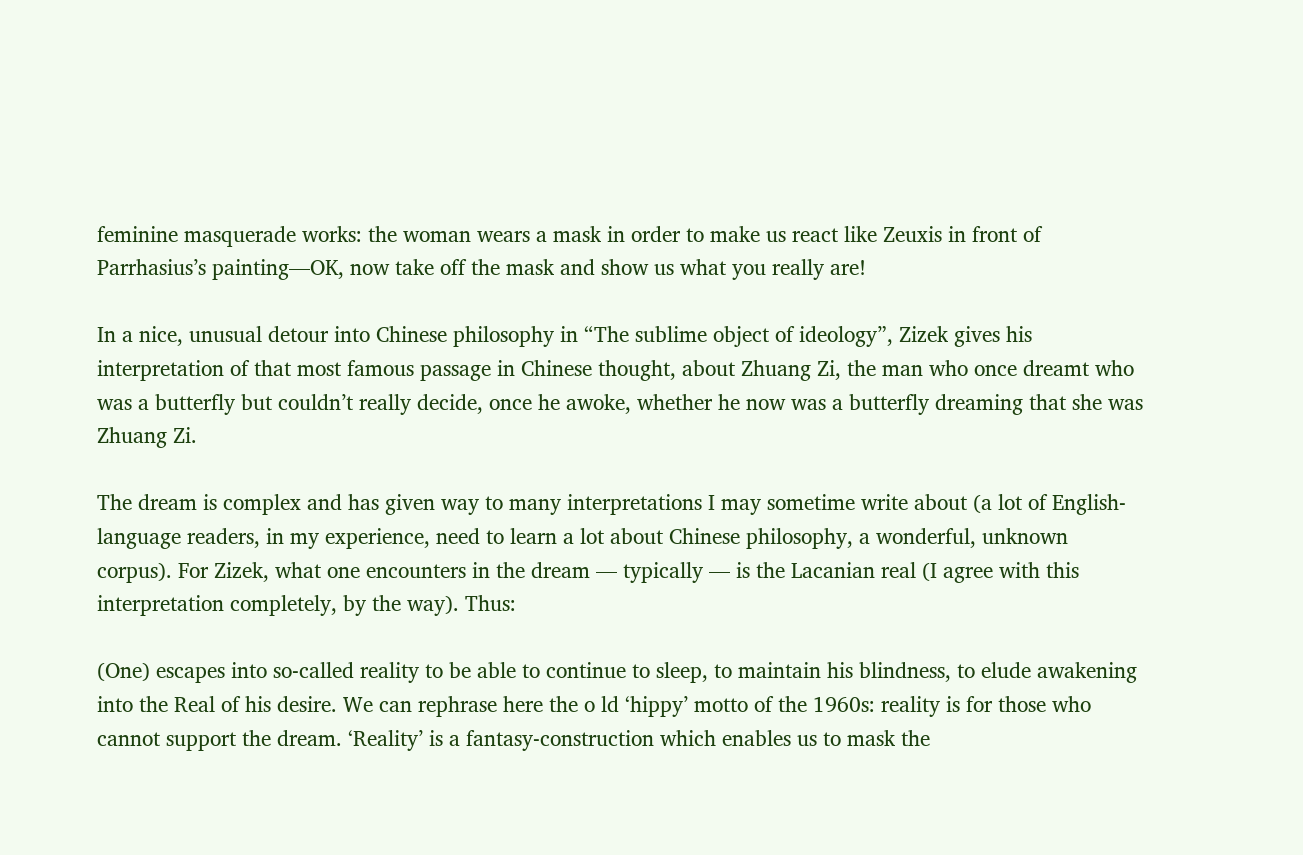feminine masquerade works: the woman wears a mask in order to make us react like Zeuxis in front of Parrhasius’s painting—OK, now take off the mask and show us what you really are!

In a nice, unusual detour into Chinese philosophy in “The sublime object of ideology”, Zizek gives his interpretation of that most famous passage in Chinese thought, about Zhuang Zi, the man who once dreamt who was a butterfly but couldn’t really decide, once he awoke, whether he now was a butterfly dreaming that she was Zhuang Zi.

The dream is complex and has given way to many interpretations I may sometime write about (a lot of English-language readers, in my experience, need to learn a lot about Chinese philosophy, a wonderful, unknown corpus). For Zizek, what one encounters in the dream — typically — is the Lacanian real (I agree with this interpretation completely, by the way). Thus:

(One) escapes into so-called reality to be able to continue to sleep, to maintain his blindness, to elude awakening into the Real of his desire. We can rephrase here the o ld ‘hippy’ motto of the 1960s: reality is for those who cannot support the dream. ‘Reality’ is a fantasy-construction which enables us to mask the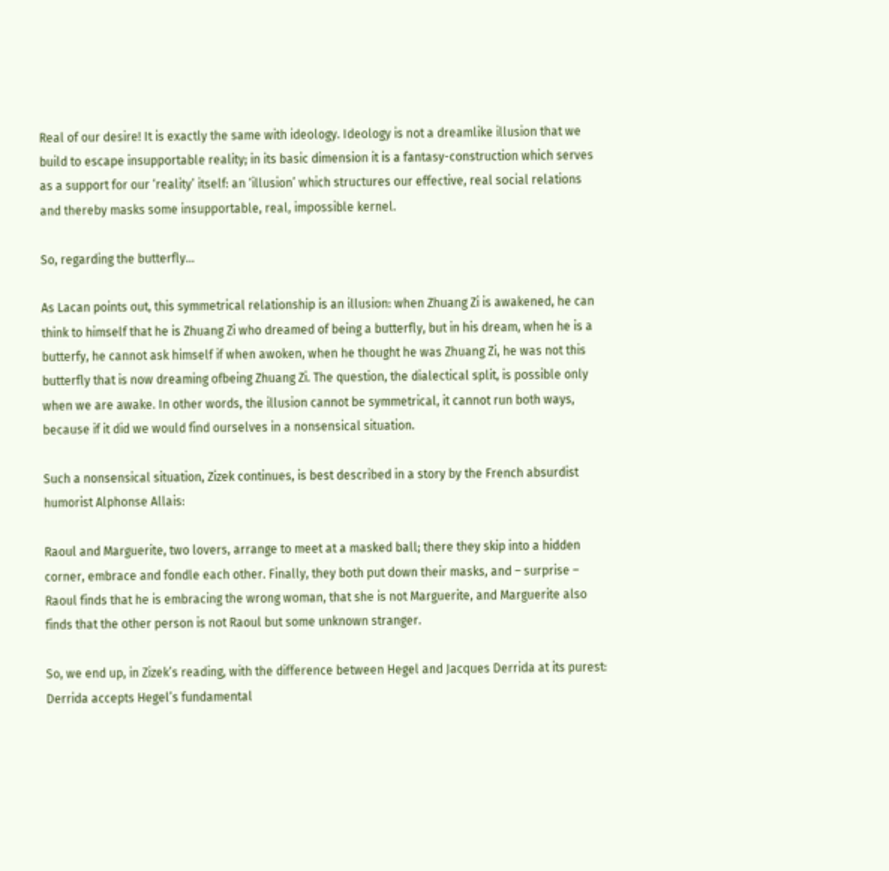Real of our desire! It is exactly the same with ideology. Ideology is not a dreamlike illusion that we build to escape insupportable reality; in its basic dimension it is a fantasy-construction which serves as a support for our ‘reality’ itself: an ‘illusion’ which structures our effective, real social relations and thereby masks some insupportable, real, impossible kernel.

So, regarding the butterfly…

As Lacan points out, this symmetrical relationship is an illusion: when Zhuang Zi is awakened, he can think to himself that he is Zhuang Zi who dreamed of being a butterfly, but in his dream, when he is a butterfy, he cannot ask himself if when awoken, when he thought he was Zhuang Zi, he was not this butterfly that is now dreaming ofbeing Zhuang Zi. The question, the dialectical split, is possible only when we are awake. In other words, the illusion cannot be symmetrical, it cannot run both ways, because if it did we would find ourselves in a nonsensical situation.

Such a nonsensical situation, Zizek continues, is best described in a story by the French absurdist humorist Alphonse Allais:

Raoul and Marguerite, two lovers, arrange to meet at a masked ball; there they skip into a hidden corner, embrace and fondle each other. Finally, they both put down their masks, and – surprise – Raoul finds that he is embracing the wrong woman, that she is not Marguerite, and Marguerite also finds that the other person is not Raoul but some unknown stranger.

So, we end up, in Zizek’s reading, with the difference between Hegel and Jacques Derrida at its purest: Derrida accepts Hegel’s fundamental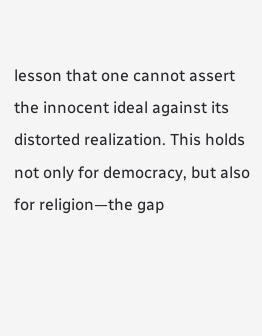lesson that one cannot assert the innocent ideal against its distorted realization. This holds not only for democracy, but also for religion—the gap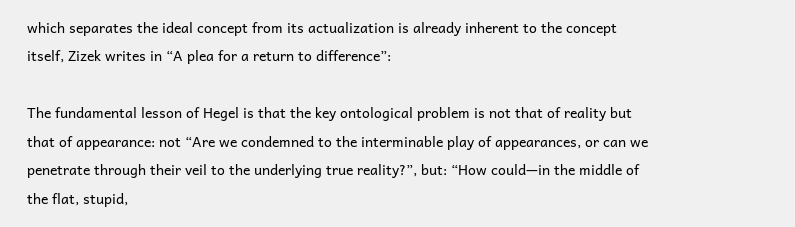which separates the ideal concept from its actualization is already inherent to the concept itself, Zizek writes in “A plea for a return to difference”:

The fundamental lesson of Hegel is that the key ontological problem is not that of reality but that of appearance: not “Are we condemned to the interminable play of appearances, or can we penetrate through their veil to the underlying true reality?”, but: “How could—in the middle of the flat, stupid,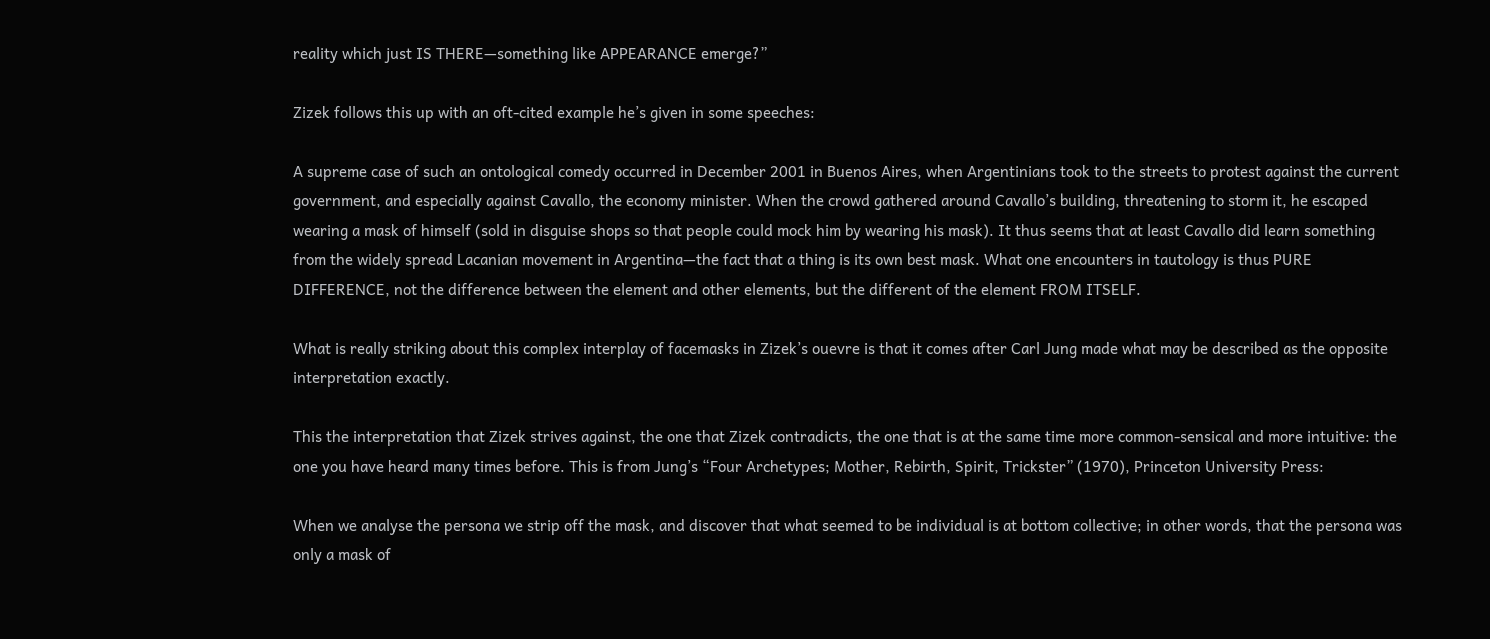reality which just IS THERE—something like APPEARANCE emerge?”

Zizek follows this up with an oft-cited example he’s given in some speeches:

A supreme case of such an ontological comedy occurred in December 2001 in Buenos Aires, when Argentinians took to the streets to protest against the current government, and especially against Cavallo, the economy minister. When the crowd gathered around Cavallo’s building, threatening to storm it, he escaped wearing a mask of himself (sold in disguise shops so that people could mock him by wearing his mask). It thus seems that at least Cavallo did learn something from the widely spread Lacanian movement in Argentina—the fact that a thing is its own best mask. What one encounters in tautology is thus PURE DIFFERENCE, not the difference between the element and other elements, but the different of the element FROM ITSELF.

What is really striking about this complex interplay of facemasks in Zizek’s ouevre is that it comes after Carl Jung made what may be described as the opposite interpretation exactly.

This the interpretation that Zizek strives against, the one that Zizek contradicts, the one that is at the same time more common-sensical and more intuitive: the one you have heard many times before. This is from Jung’s “Four Archetypes; Mother, Rebirth, Spirit, Trickster” (1970), Princeton University Press:

When we analyse the persona we strip off the mask, and discover that what seemed to be individual is at bottom collective; in other words, that the persona was only a mask of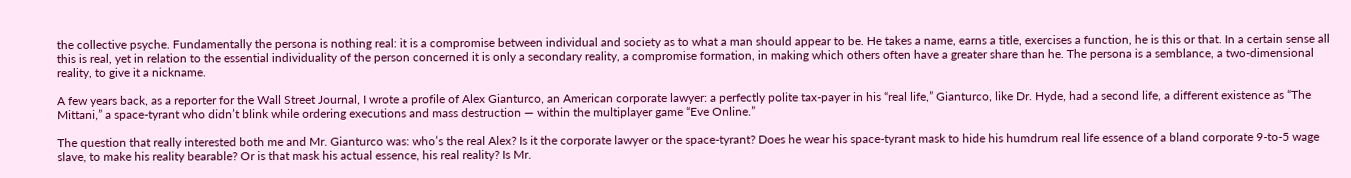the collective psyche. Fundamentally the persona is nothing real: it is a compromise between individual and society as to what a man should appear to be. He takes a name, earns a title, exercises a function, he is this or that. In a certain sense all this is real, yet in relation to the essential individuality of the person concerned it is only a secondary reality, a compromise formation, in making which others often have a greater share than he. The persona is a semblance, a two-dimensional reality, to give it a nickname.

A few years back, as a reporter for the Wall Street Journal, I wrote a profile of Alex Gianturco, an American corporate lawyer: a perfectly polite tax-payer in his “real life,” Gianturco, like Dr. Hyde, had a second life, a different existence as “The Mittani,” a space-tyrant who didn’t blink while ordering executions and mass destruction — within the multiplayer game “Eve Online.”

The question that really interested both me and Mr. Gianturco was: who’s the real Alex? Is it the corporate lawyer or the space-tyrant? Does he wear his space-tyrant mask to hide his humdrum real life essence of a bland corporate 9-to-5 wage slave, to make his reality bearable? Or is that mask his actual essence, his real reality? Is Mr.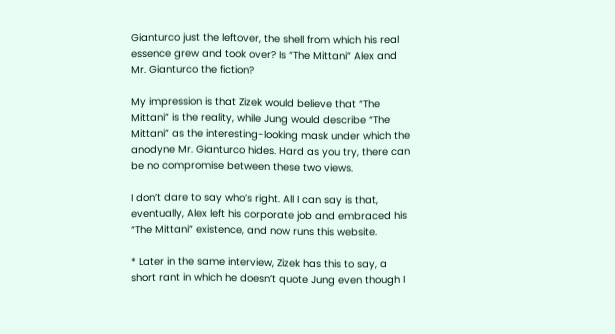Gianturco just the leftover, the shell from which his real essence grew and took over? Is “The Mittani” Alex and Mr. Gianturco the fiction?

My impression is that Zizek would believe that “The Mittani” is the reality, while Jung would describe “The Mittani” as the interesting-looking mask under which the anodyne Mr. Gianturco hides. Hard as you try, there can be no compromise between these two views.

I don’t dare to say who’s right. All I can say is that, eventually, Alex left his corporate job and embraced his “The Mittani” existence, and now runs this website.

* Later in the same interview, Zizek has this to say, a short rant in which he doesn’t quote Jung even though I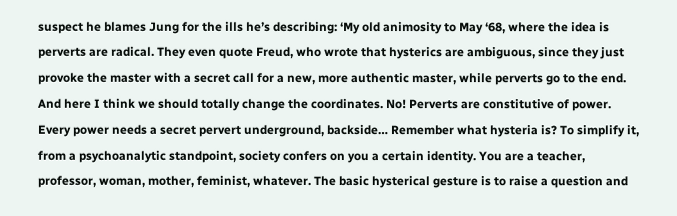suspect he blames Jung for the ills he’s describing: ‘My old animosity to May ‘68, where the idea is perverts are radical. They even quote Freud, who wrote that hysterics are ambiguous, since they just provoke the master with a secret call for a new, more authentic master, while perverts go to the end. And here I think we should totally change the coordinates. No! Perverts are constitutive of power. Every power needs a secret pervert underground, backside… Remember what hysteria is? To simplify it, from a psychoanalytic standpoint, society confers on you a certain identity. You are a teacher, professor, woman, mother, feminist, whatever. The basic hysterical gesture is to raise a question and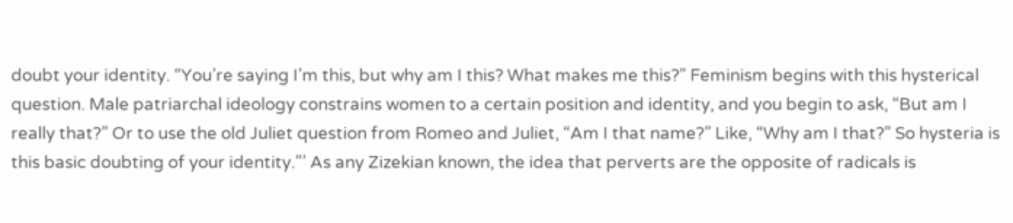doubt your identity. “You’re saying I’m this, but why am I this? What makes me this?” Feminism begins with this hysterical question. Male patriarchal ideology constrains women to a certain position and identity, and you begin to ask, “But am I really that?” Or to use the old Juliet question from Romeo and Juliet, “Am I that name?” Like, “Why am I that?” So hysteria is this basic doubting of your identity.”’ As any Zizekian known, the idea that perverts are the opposite of radicals is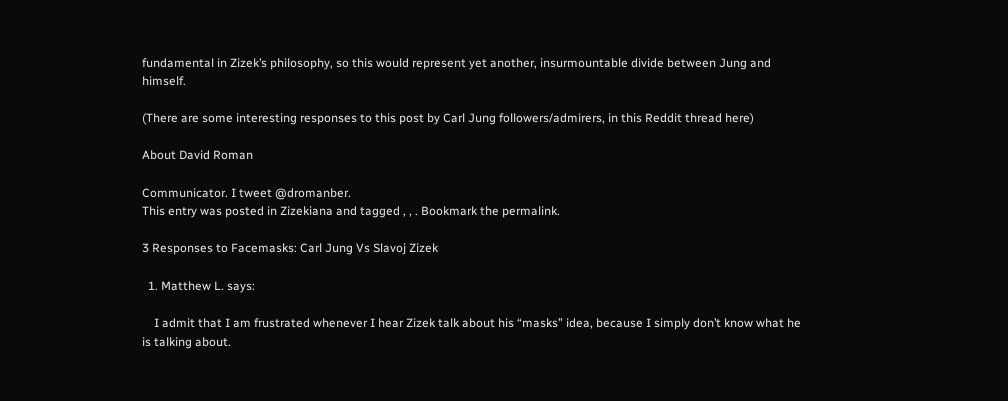fundamental in Zizek’s philosophy, so this would represent yet another, insurmountable divide between Jung and himself.

(There are some interesting responses to this post by Carl Jung followers/admirers, in this Reddit thread here)

About David Roman

Communicator. I tweet @dromanber.
This entry was posted in Zizekiana and tagged , , . Bookmark the permalink.

3 Responses to Facemasks: Carl Jung Vs Slavoj Zizek

  1. Matthew L. says:

    I admit that I am frustrated whenever I hear Zizek talk about his “masks” idea, because I simply don’t know what he is talking about.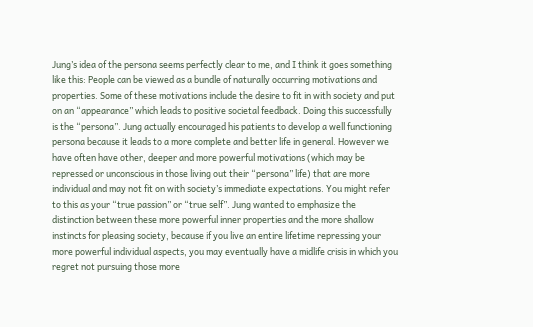Jung’s idea of the persona seems perfectly clear to me, and I think it goes something like this: People can be viewed as a bundle of naturally occurring motivations and properties. Some of these motivations include the desire to fit in with society and put on an “appearance” which leads to positive societal feedback. Doing this successfully is the “persona”. Jung actually encouraged his patients to develop a well functioning persona because it leads to a more complete and better life in general. However we have often have other, deeper and more powerful motivations (which may be repressed or unconscious in those living out their “persona” life) that are more individual and may not fit on with society’s immediate expectations. You might refer to this as your “true passion” or “true self”. Jung wanted to emphasize the distinction between these more powerful inner properties and the more shallow instincts for pleasing society, because if you live an entire lifetime repressing your more powerful individual aspects, you may eventually have a midlife crisis in which you regret not pursuing those more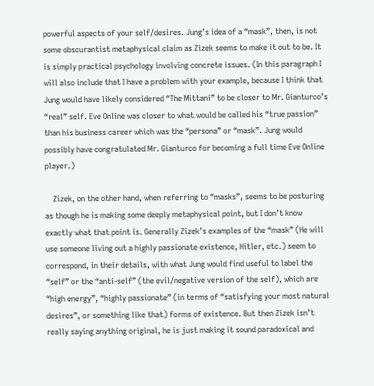powerful aspects of your self/desires. Jung’s idea of a “mask”, then, is not some obscurantist metaphysical claim as Zizek seems to make it out to be. It is simply practical psychology involving concrete issues. (In this paragraph I will also include that I have a problem with your example, because I think that Jung would have likely considered “The Mittani” to be closer to Mr. Gianturco’s “real” self. Eve Online was closer to what would be called his “true passion” than his business career which was the “persona” or “mask”. Jung would possibly have congratulated Mr. Gianturco for becoming a full time Eve Online player.)

    Zizek, on the other hand, when referring to “masks”, seems to be posturing as though he is making some deeply metaphysical point, but I don’t know exactly what that point is. Generally Zizek’s examples of the “mask” (He will use someone living out a highly passionate existence, Hitler, etc.) seem to correspond, in their details, with what Jung would find useful to label the “self” or the “anti-self” (the evil/negative version of the self), which are “high energy”, “highly passionate” (in terms of “satisfying your most natural desires”, or something like that) forms of existence. But then Zizek isn’t really saying anything original, he is just making it sound paradoxical and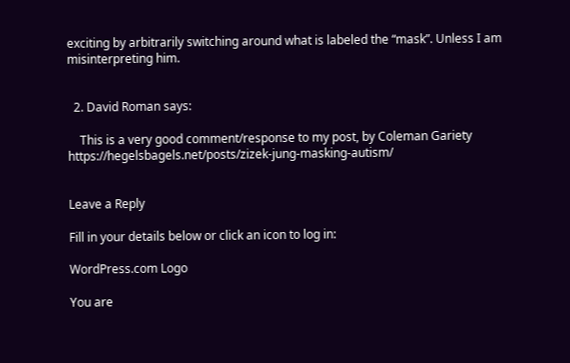exciting by arbitrarily switching around what is labeled the “mask”. Unless I am misinterpreting him.


  2. David Roman says:

    This is a very good comment/response to my post, by Coleman Gariety https://hegelsbagels.net/posts/zizek-jung-masking-autism/


Leave a Reply

Fill in your details below or click an icon to log in:

WordPress.com Logo

You are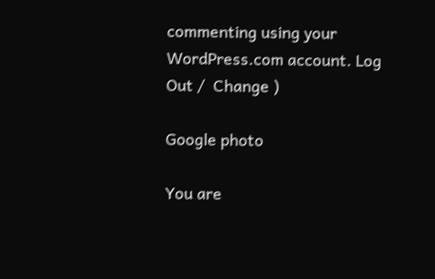commenting using your WordPress.com account. Log Out /  Change )

Google photo

You are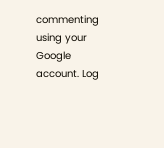commenting using your Google account. Log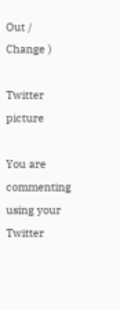Out /  Change )

Twitter picture

You are commenting using your Twitter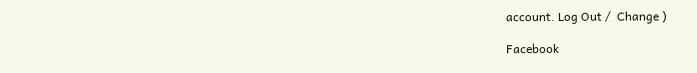account. Log Out /  Change )

Facebook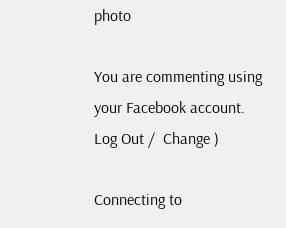photo

You are commenting using your Facebook account. Log Out /  Change )

Connecting to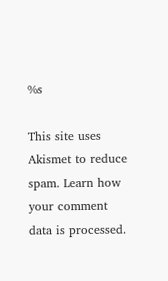%s

This site uses Akismet to reduce spam. Learn how your comment data is processed.